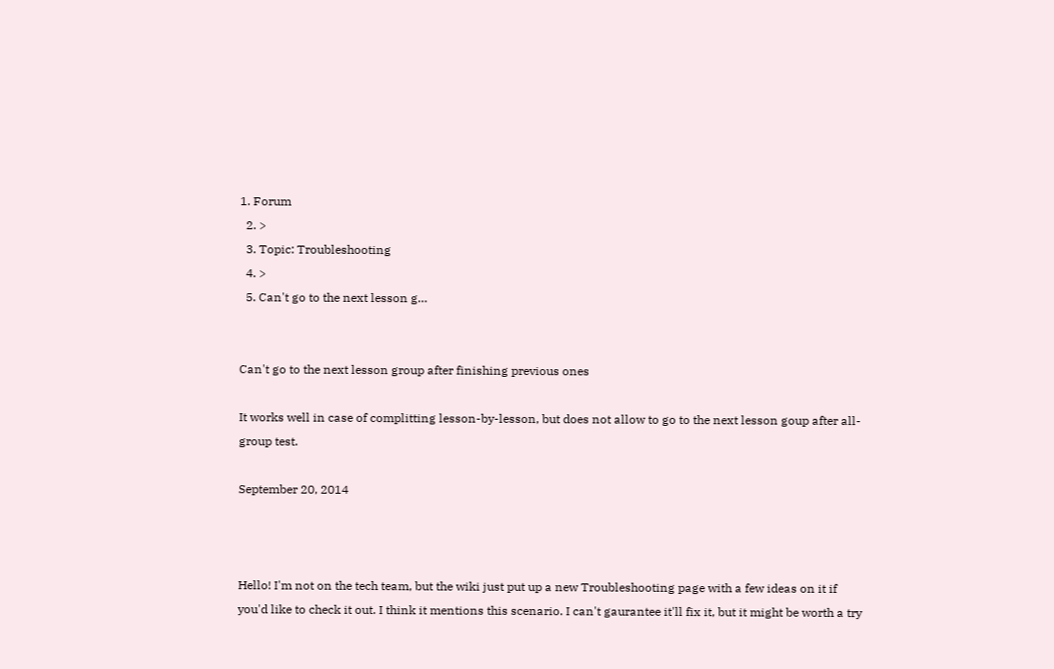1. Forum
  2. >
  3. Topic: Troubleshooting
  4. >
  5. Can't go to the next lesson g…


Can't go to the next lesson group after finishing previous ones

It works well in case of complitting lesson-by-lesson, but does not allow to go to the next lesson goup after all-group test.

September 20, 2014



Hello! I'm not on the tech team, but the wiki just put up a new Troubleshooting page with a few ideas on it if you'd like to check it out. I think it mentions this scenario. I can't gaurantee it'll fix it, but it might be worth a try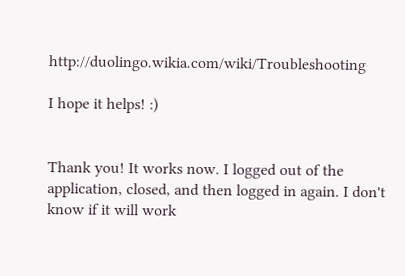http://duolingo.wikia.com/wiki/Troubleshooting

I hope it helps! :)


Thank you! It works now. I logged out of the application, closed, and then logged in again. I don't know if it will work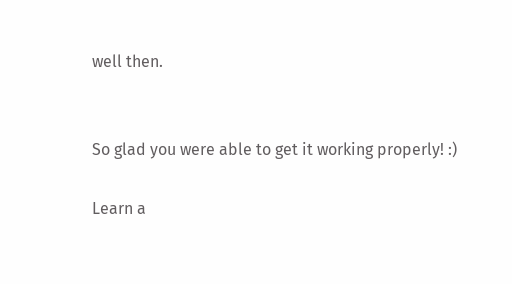well then.


So glad you were able to get it working properly! :)

Learn a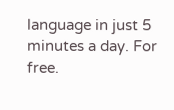language in just 5 minutes a day. For free.